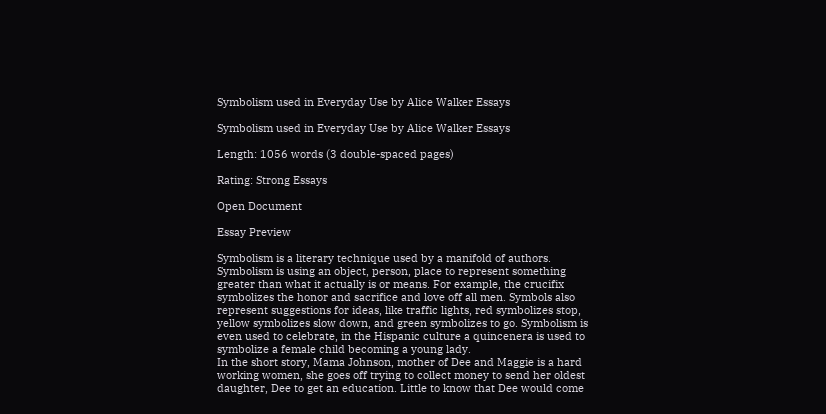Symbolism used in Everyday Use by Alice Walker Essays

Symbolism used in Everyday Use by Alice Walker Essays

Length: 1056 words (3 double-spaced pages)

Rating: Strong Essays

Open Document

Essay Preview

Symbolism is a literary technique used by a manifold of authors. Symbolism is using an object, person, place to represent something greater than what it actually is or means. For example, the crucifix symbolizes the honor and sacrifice and love off all men. Symbols also represent suggestions for ideas, like traffic lights, red symbolizes stop, yellow symbolizes slow down, and green symbolizes to go. Symbolism is even used to celebrate, in the Hispanic culture a quincenera is used to symbolize a female child becoming a young lady.
In the short story, Mama Johnson, mother of Dee and Maggie is a hard working women, she goes off trying to collect money to send her oldest daughter, Dee to get an education. Little to know that Dee would come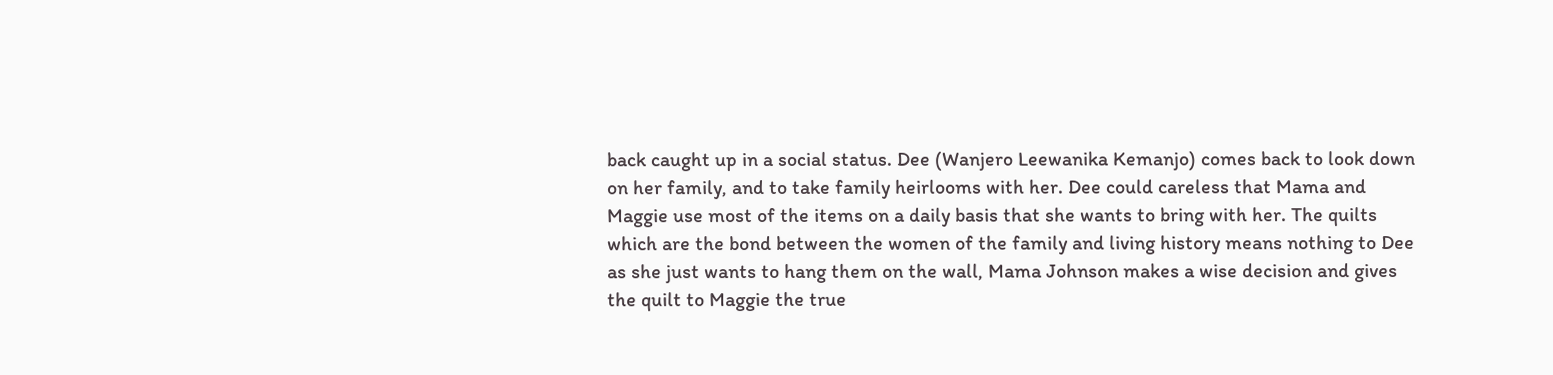back caught up in a social status. Dee (Wanjero Leewanika Kemanjo) comes back to look down on her family, and to take family heirlooms with her. Dee could careless that Mama and Maggie use most of the items on a daily basis that she wants to bring with her. The quilts which are the bond between the women of the family and living history means nothing to Dee as she just wants to hang them on the wall, Mama Johnson makes a wise decision and gives the quilt to Maggie the true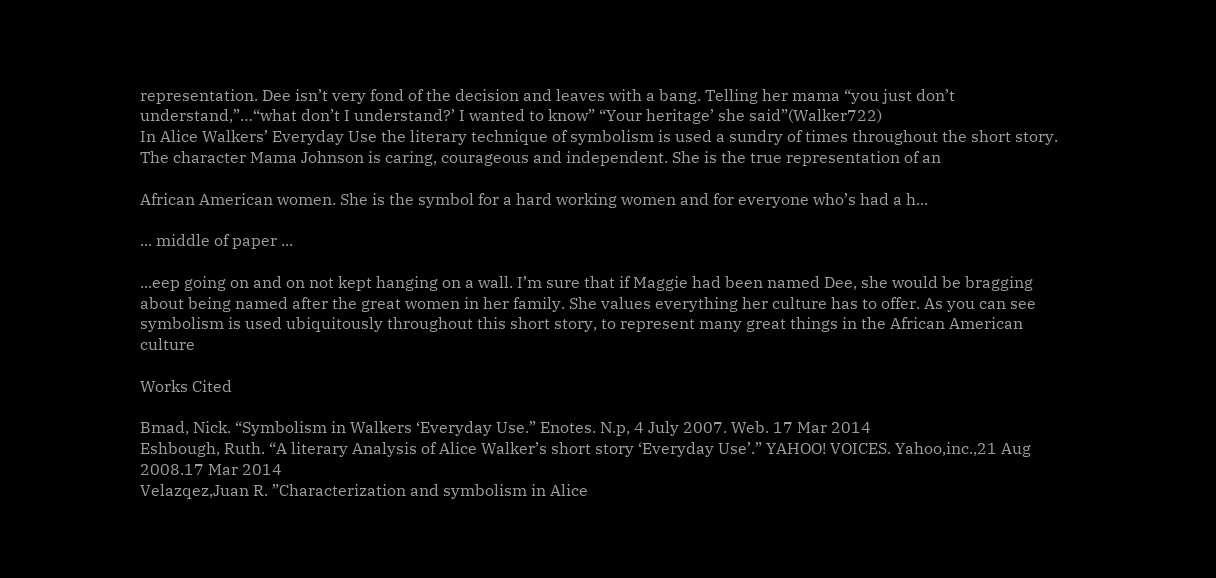representation. Dee isn’t very fond of the decision and leaves with a bang. Telling her mama “you just don’t understand,”…“what don’t I understand?’ I wanted to know” “Your heritage’ she said”(Walker722)
In Alice Walkers’ Everyday Use the literary technique of symbolism is used a sundry of times throughout the short story. The character Mama Johnson is caring, courageous and independent. She is the true representation of an

African American women. She is the symbol for a hard working women and for everyone who’s had a h...

... middle of paper ...

...eep going on and on not kept hanging on a wall. I’m sure that if Maggie had been named Dee, she would be bragging about being named after the great women in her family. She values everything her culture has to offer. As you can see symbolism is used ubiquitously throughout this short story, to represent many great things in the African American culture

Works Cited

Bmad, Nick. “Symbolism in Walkers ‘Everyday Use.” Enotes. N.p, 4 July 2007. Web. 17 Mar 2014
Eshbough, Ruth. “A literary Analysis of Alice Walker’s short story ‘Everyday Use’.” YAHOO! VOICES. Yahoo,inc.,21 Aug 2008.17 Mar 2014
Velazqez,Juan R. ”Characterization and symbolism in Alice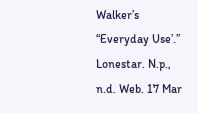Walker’s “Everyday Use’.” Lonestar. N.p., n.d. Web. 17 Mar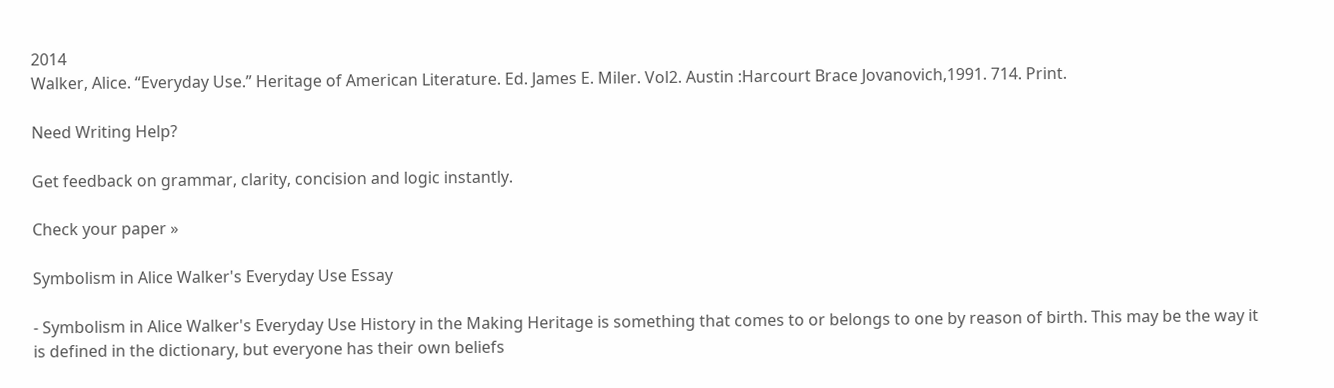2014
Walker, Alice. “Everyday Use.” Heritage of American Literature. Ed. James E. Miler. Vol2. Austin :Harcourt Brace Jovanovich,1991. 714. Print.

Need Writing Help?

Get feedback on grammar, clarity, concision and logic instantly.

Check your paper »

Symbolism in Alice Walker's Everyday Use Essay

- Symbolism in Alice Walker's Everyday Use History in the Making Heritage is something that comes to or belongs to one by reason of birth. This may be the way it is defined in the dictionary, but everyone has their own beliefs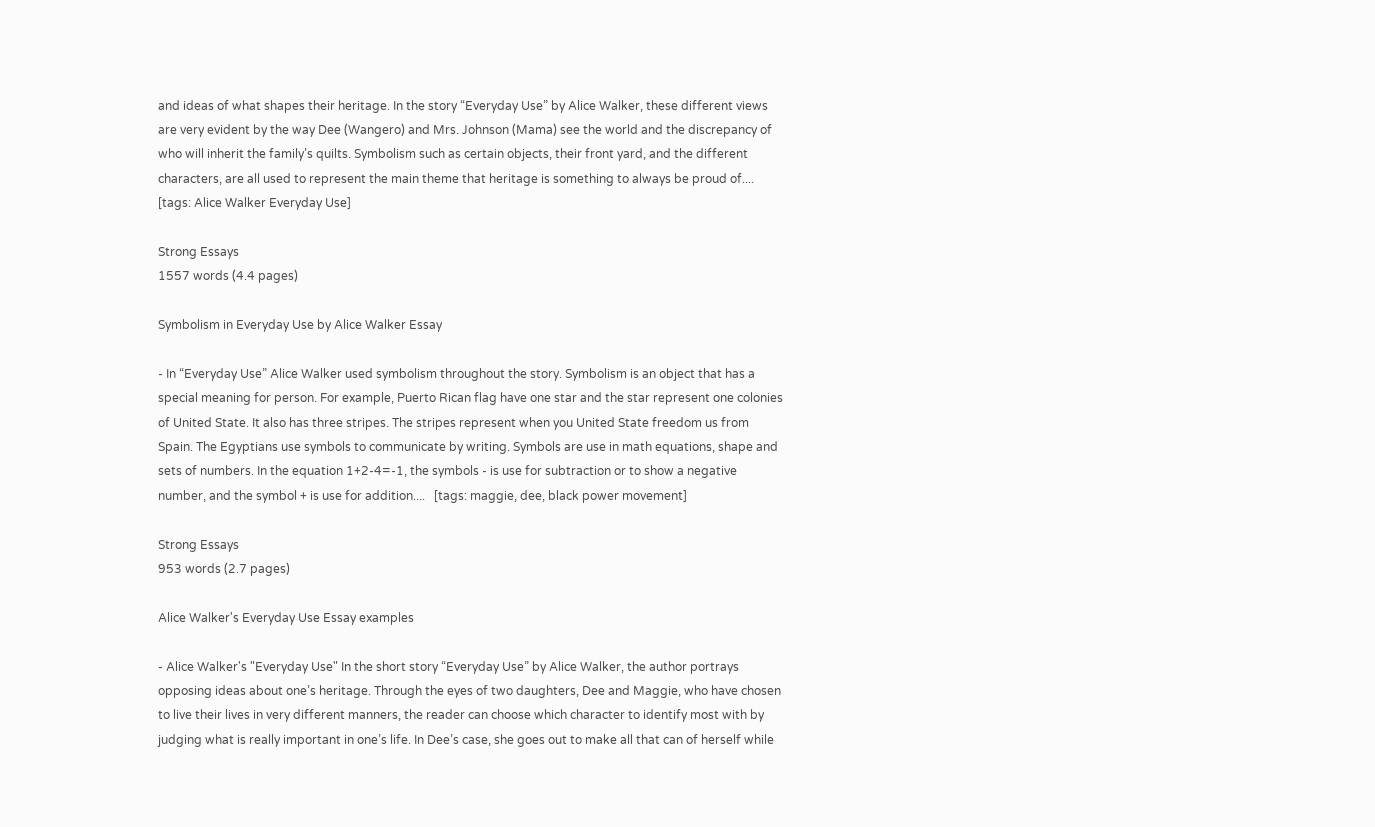and ideas of what shapes their heritage. In the story “Everyday Use” by Alice Walker, these different views are very evident by the way Dee (Wangero) and Mrs. Johnson (Mama) see the world and the discrepancy of who will inherit the family’s quilts. Symbolism such as certain objects, their front yard, and the different characters, are all used to represent the main theme that heritage is something to always be proud of....   [tags: Alice Walker Everyday Use]

Strong Essays
1557 words (4.4 pages)

Symbolism in Everyday Use by Alice Walker Essay

- In “Everyday Use” Alice Walker used symbolism throughout the story. Symbolism is an object that has a special meaning for person. For example, Puerto Rican flag have one star and the star represent one colonies of United State. It also has three stripes. The stripes represent when you United State freedom us from Spain. The Egyptians use symbols to communicate by writing. Symbols are use in math equations, shape and sets of numbers. In the equation 1+2-4=-1, the symbols - is use for subtraction or to show a negative number, and the symbol + is use for addition....   [tags: maggie, dee, black power movement]

Strong Essays
953 words (2.7 pages)

Alice Walker's Everyday Use Essay examples

- Alice Walker's "Everyday Use" In the short story “Everyday Use” by Alice Walker, the author portrays opposing ideas about one’s heritage. Through the eyes of two daughters, Dee and Maggie, who have chosen to live their lives in very different manners, the reader can choose which character to identify most with by judging what is really important in one’s life. In Dee’s case, she goes out to make all that can of herself while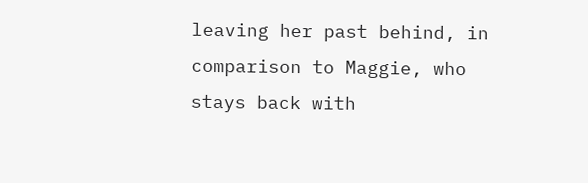leaving her past behind, in comparison to Maggie, who stays back with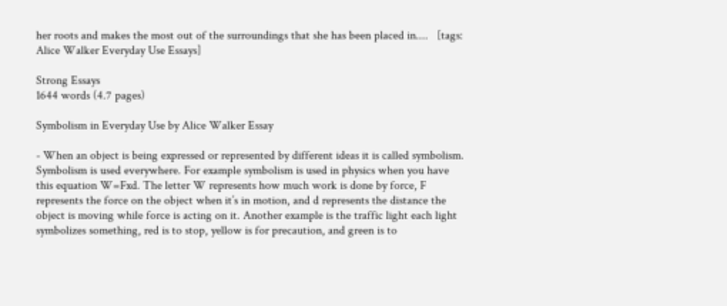her roots and makes the most out of the surroundings that she has been placed in....   [tags: Alice Walker Everyday Use Essays]

Strong Essays
1644 words (4.7 pages)

Symbolism in Everyday Use by Alice Walker Essay

- When an object is being expressed or represented by different ideas it is called symbolism. Symbolism is used everywhere. For example symbolism is used in physics when you have this equation W=Fxd. The letter W represents how much work is done by force, F represents the force on the object when it’s in motion, and d represents the distance the object is moving while force is acting on it. Another example is the traffic light each light symbolizes something, red is to stop, yellow is for precaution, and green is to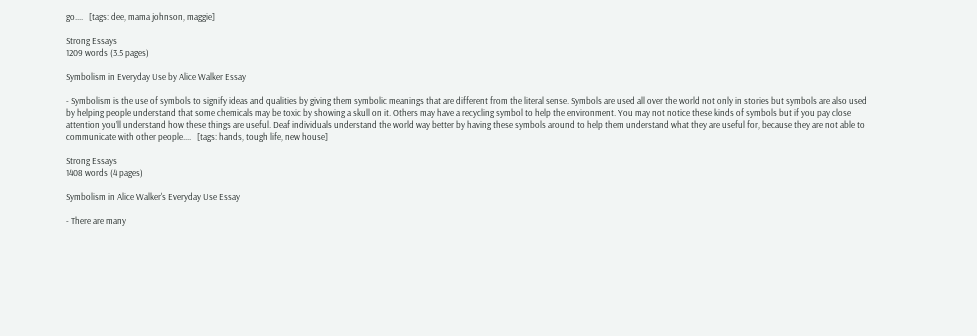go....   [tags: dee, mama johnson, maggie]

Strong Essays
1209 words (3.5 pages)

Symbolism in Everyday Use by Alice Walker Essay

- Symbolism is the use of symbols to signify ideas and qualities by giving them symbolic meanings that are different from the literal sense. Symbols are used all over the world not only in stories but symbols are also used by helping people understand that some chemicals may be toxic by showing a skull on it. Others may have a recycling symbol to help the environment. You may not notice these kinds of symbols but if you pay close attention you’ll understand how these things are useful. Deaf individuals understand the world way better by having these symbols around to help them understand what they are useful for, because they are not able to communicate with other people....   [tags: hands, tough life, new house]

Strong Essays
1408 words (4 pages)

Symbolism in Alice Walker's Everyday Use Essay

- There are many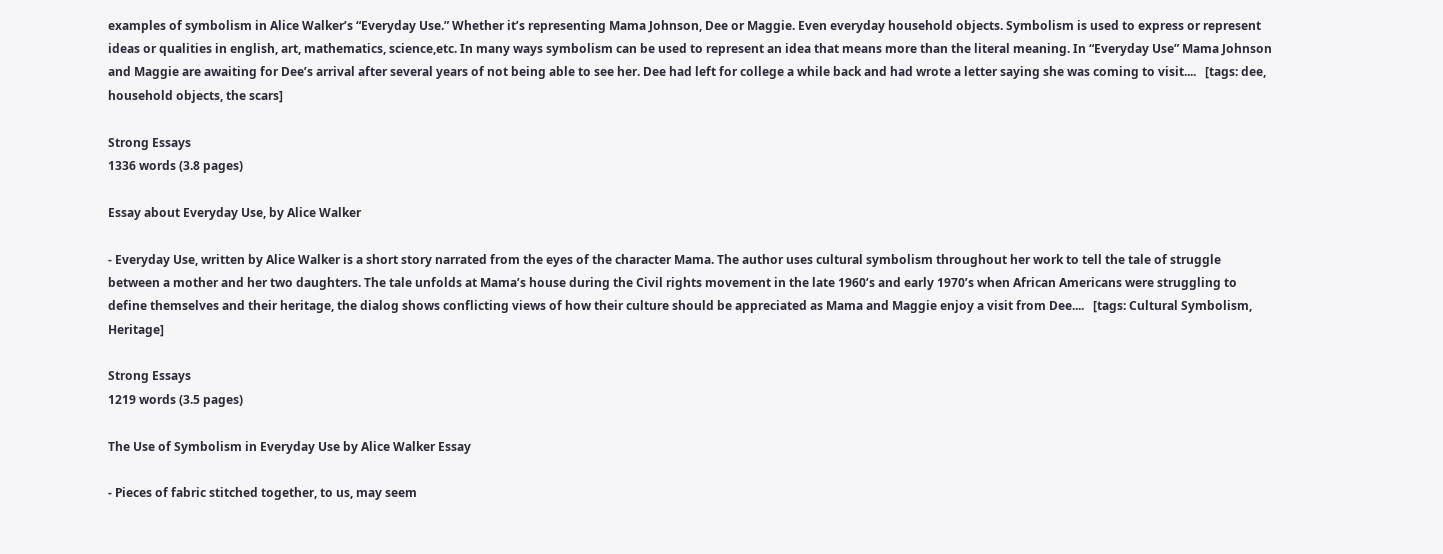examples of symbolism in Alice Walker’s “Everyday Use.” Whether it’s representing Mama Johnson, Dee or Maggie. Even everyday household objects. Symbolism is used to express or represent ideas or qualities in english, art, mathematics, science,etc. In many ways symbolism can be used to represent an idea that means more than the literal meaning. In “Everyday Use” Mama Johnson and Maggie are awaiting for Dee’s arrival after several years of not being able to see her. Dee had left for college a while back and had wrote a letter saying she was coming to visit....   [tags: dee, household objects, the scars]

Strong Essays
1336 words (3.8 pages)

Essay about Everyday Use, by Alice Walker

- Everyday Use, written by Alice Walker is a short story narrated from the eyes of the character Mama. The author uses cultural symbolism throughout her work to tell the tale of struggle between a mother and her two daughters. The tale unfolds at Mama’s house during the Civil rights movement in the late 1960’s and early 1970’s when African Americans were struggling to define themselves and their heritage, the dialog shows conflicting views of how their culture should be appreciated as Mama and Maggie enjoy a visit from Dee....   [tags: Cultural Symbolism, Heritage]

Strong Essays
1219 words (3.5 pages)

The Use of Symbolism in Everyday Use by Alice Walker Essay

- Pieces of fabric stitched together, to us, may seem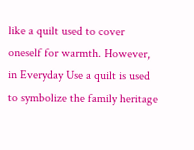like a quilt used to cover oneself for warmth. However, in Everyday Use a quilt is used to symbolize the family heritage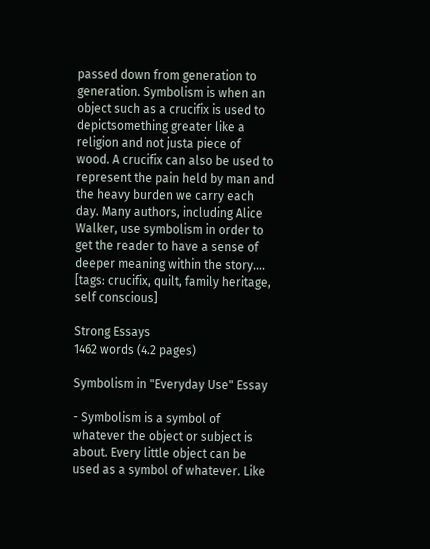passed down from generation to generation. Symbolism is when an object such as a crucifix is used to depictsomething greater like a religion and not justa piece of wood. A crucifix can also be used to represent the pain held by man and the heavy burden we carry each day. Many authors, including Alice Walker, use symbolism in order to get the reader to have a sense of deeper meaning within the story....   [tags: crucifix, quilt, family heritage, self conscious]

Strong Essays
1462 words (4.2 pages)

Symbolism in "Everyday Use" Essay

- Symbolism is a symbol of whatever the object or subject is about. Every little object can be used as a symbol of whatever. Like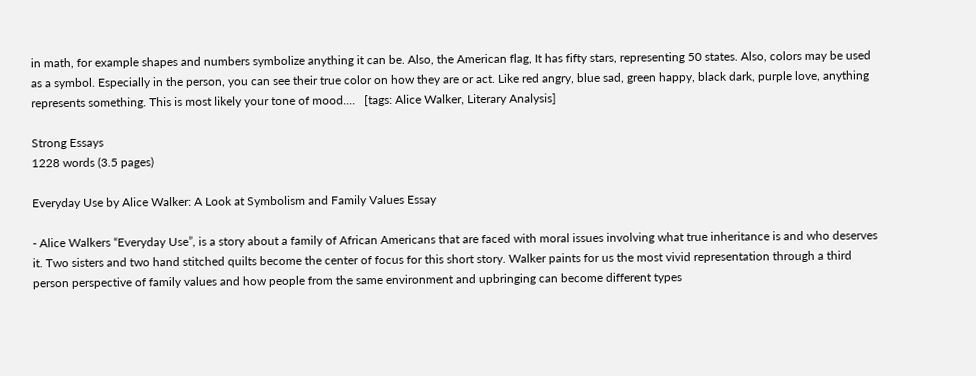in math, for example shapes and numbers symbolize anything it can be. Also, the American flag, It has fifty stars, representing 50 states. Also, colors may be used as a symbol. Especially in the person, you can see their true color on how they are or act. Like red angry, blue sad, green happy, black dark, purple love, anything represents something. This is most likely your tone of mood....   [tags: Alice Walker, Literary Analysis]

Strong Essays
1228 words (3.5 pages)

Everyday Use by Alice Walker: A Look at Symbolism and Family Values Essay

- Alice Walkers “Everyday Use”, is a story about a family of African Americans that are faced with moral issues involving what true inheritance is and who deserves it. Two sisters and two hand stitched quilts become the center of focus for this short story. Walker paints for us the most vivid representation through a third person perspective of family values and how people from the same environment and upbringing can become different types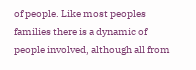of people. Like most peoples families there is a dynamic of people involved, although all from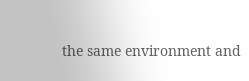the same environment and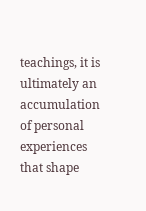teachings, it is ultimately an accumulation of personal experiences that shape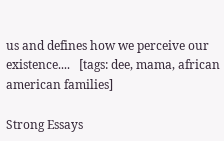us and defines how we perceive our existence....   [tags: dee, mama, african american families]

Strong Essays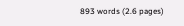893 words (2.6 pages)